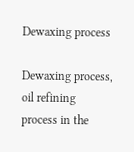Dewaxing process

Dewaxing process, oil refining process in the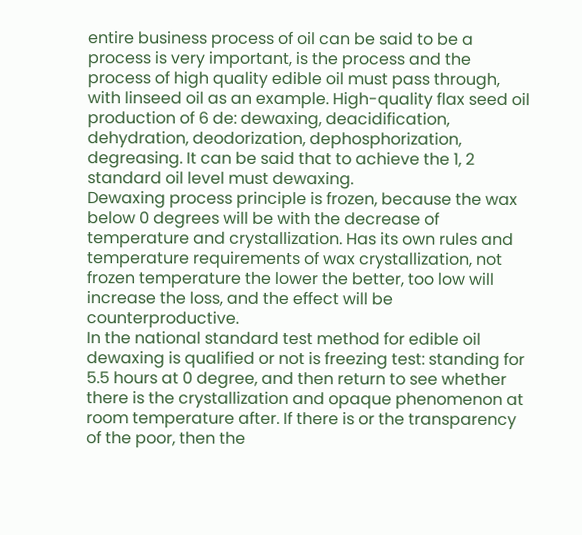entire business process of oil can be said to be a process is very important, is the process and the process of high quality edible oil must pass through, with linseed oil as an example. High-quality flax seed oil production of 6 de: dewaxing, deacidification, dehydration, deodorization, dephosphorization, degreasing. It can be said that to achieve the 1, 2 standard oil level must dewaxing.
Dewaxing process principle is frozen, because the wax below 0 degrees will be with the decrease of temperature and crystallization. Has its own rules and temperature requirements of wax crystallization, not frozen temperature the lower the better, too low will increase the loss, and the effect will be counterproductive.
In the national standard test method for edible oil dewaxing is qualified or not is freezing test: standing for 5.5 hours at 0 degree, and then return to see whether there is the crystallization and opaque phenomenon at room temperature after. If there is or the transparency of the poor, then the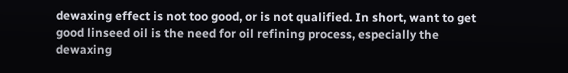dewaxing effect is not too good, or is not qualified. In short, want to get good linseed oil is the need for oil refining process, especially the dewaxing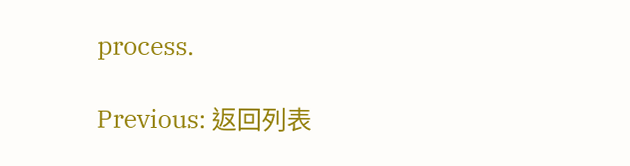process.

Previous: 返回列表